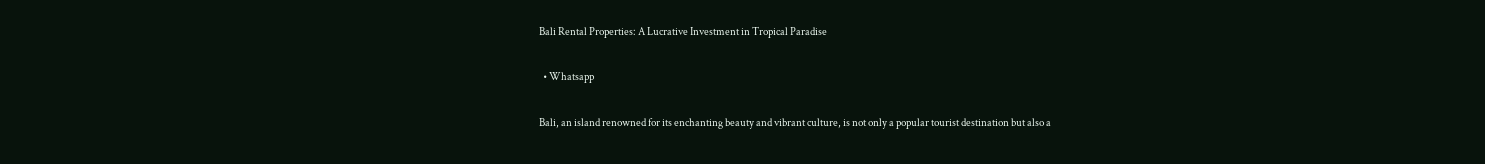Bali Rental Properties: A Lucrative Investment in Tropical Paradise

  • Whatsapp

Bali, an island renowned for its enchanting beauty and vibrant culture, is not only a popular tourist destination but also a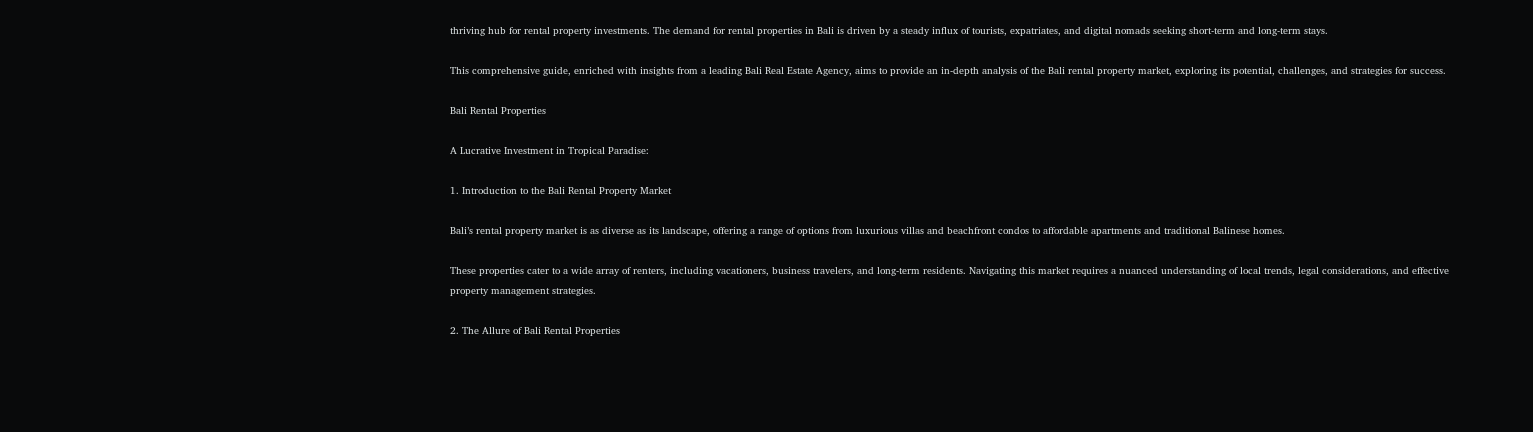thriving hub for rental property investments. The demand for rental properties in Bali is driven by a steady influx of tourists, expatriates, and digital nomads seeking short-term and long-term stays.

This comprehensive guide, enriched with insights from a leading Bali Real Estate Agency, aims to provide an in-depth analysis of the Bali rental property market, exploring its potential, challenges, and strategies for success.

Bali Rental Properties

A Lucrative Investment in Tropical Paradise:

1. Introduction to the Bali Rental Property Market

Bali’s rental property market is as diverse as its landscape, offering a range of options from luxurious villas and beachfront condos to affordable apartments and traditional Balinese homes.

These properties cater to a wide array of renters, including vacationers, business travelers, and long-term residents. Navigating this market requires a nuanced understanding of local trends, legal considerations, and effective property management strategies.

2. The Allure of Bali Rental Properties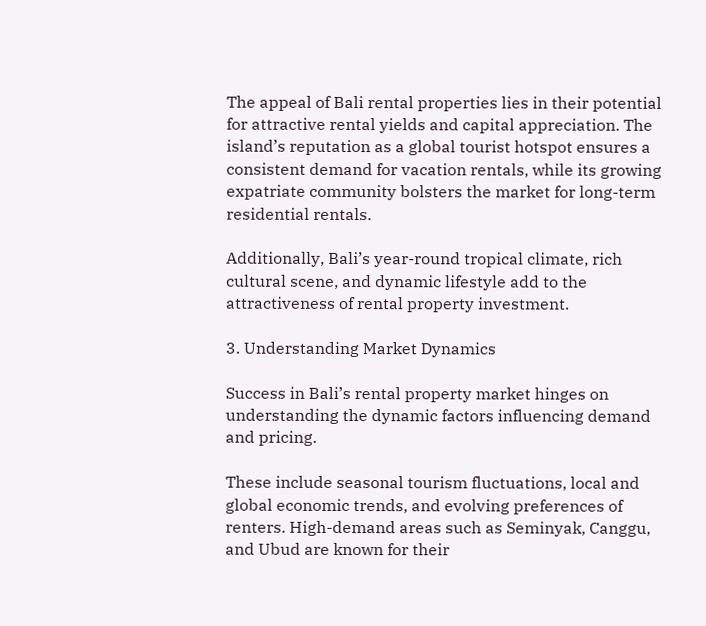The appeal of Bali rental properties lies in their potential for attractive rental yields and capital appreciation. The island’s reputation as a global tourist hotspot ensures a consistent demand for vacation rentals, while its growing expatriate community bolsters the market for long-term residential rentals.

Additionally, Bali’s year-round tropical climate, rich cultural scene, and dynamic lifestyle add to the attractiveness of rental property investment.

3. Understanding Market Dynamics

Success in Bali’s rental property market hinges on understanding the dynamic factors influencing demand and pricing.

These include seasonal tourism fluctuations, local and global economic trends, and evolving preferences of renters. High-demand areas such as Seminyak, Canggu, and Ubud are known for their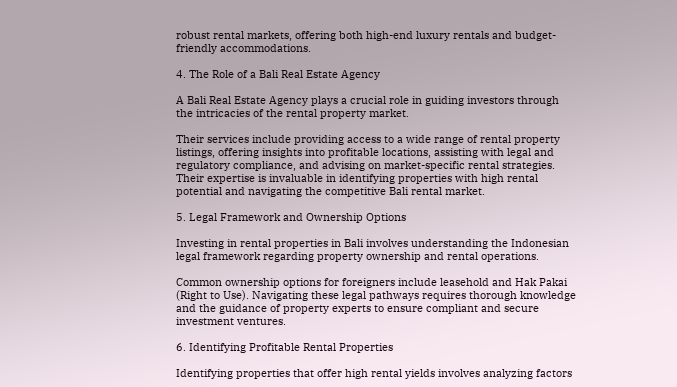robust rental markets, offering both high-end luxury rentals and budget-friendly accommodations.

4. The Role of a Bali Real Estate Agency

A Bali Real Estate Agency plays a crucial role in guiding investors through the intricacies of the rental property market.

Their services include providing access to a wide range of rental property listings, offering insights into profitable locations, assisting with legal and regulatory compliance, and advising on market-specific rental strategies. Their expertise is invaluable in identifying properties with high rental potential and navigating the competitive Bali rental market.

5. Legal Framework and Ownership Options

Investing in rental properties in Bali involves understanding the Indonesian legal framework regarding property ownership and rental operations.

Common ownership options for foreigners include leasehold and Hak Pakai (Right to Use). Navigating these legal pathways requires thorough knowledge and the guidance of property experts to ensure compliant and secure investment ventures.

6. Identifying Profitable Rental Properties

Identifying properties that offer high rental yields involves analyzing factors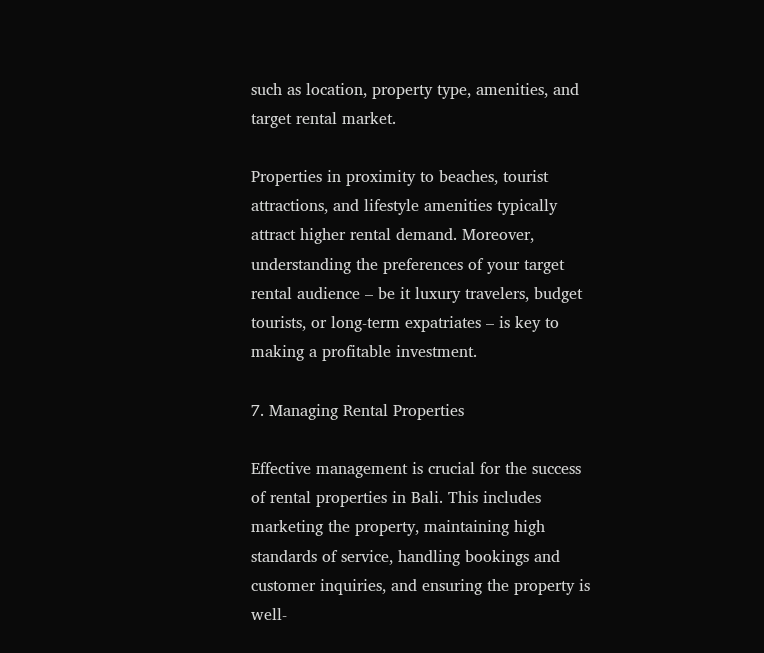such as location, property type, amenities, and target rental market.

Properties in proximity to beaches, tourist attractions, and lifestyle amenities typically attract higher rental demand. Moreover, understanding the preferences of your target rental audience – be it luxury travelers, budget tourists, or long-term expatriates – is key to making a profitable investment.

7. Managing Rental Properties

Effective management is crucial for the success of rental properties in Bali. This includes marketing the property, maintaining high standards of service, handling bookings and customer inquiries, and ensuring the property is well-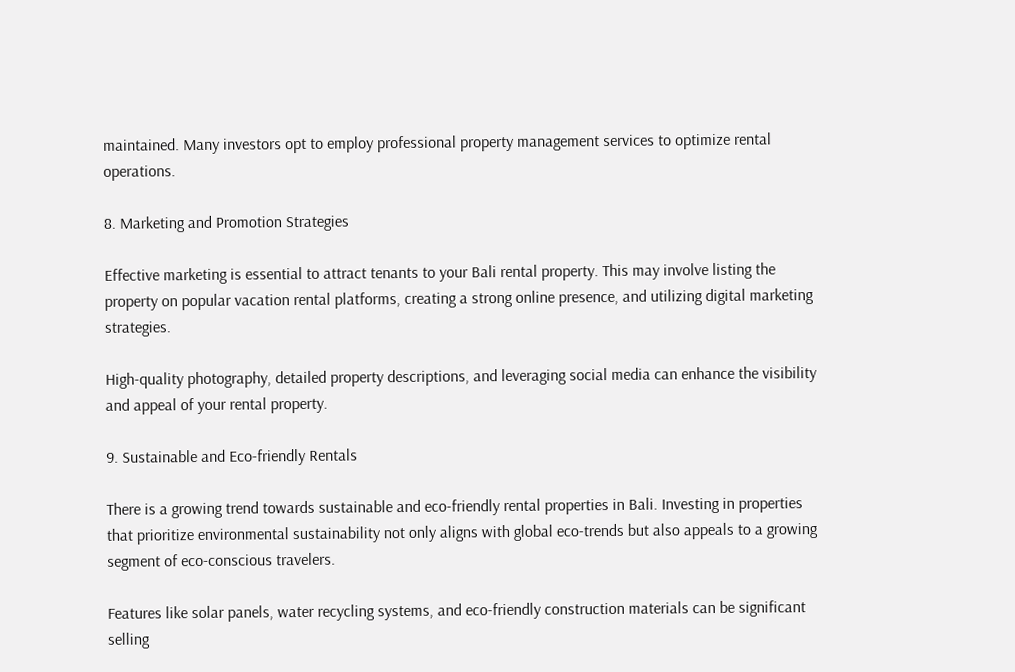maintained. Many investors opt to employ professional property management services to optimize rental operations.

8. Marketing and Promotion Strategies

Effective marketing is essential to attract tenants to your Bali rental property. This may involve listing the property on popular vacation rental platforms, creating a strong online presence, and utilizing digital marketing strategies.

High-quality photography, detailed property descriptions, and leveraging social media can enhance the visibility and appeal of your rental property.

9. Sustainable and Eco-friendly Rentals

There is a growing trend towards sustainable and eco-friendly rental properties in Bali. Investing in properties that prioritize environmental sustainability not only aligns with global eco-trends but also appeals to a growing segment of eco-conscious travelers.

Features like solar panels, water recycling systems, and eco-friendly construction materials can be significant selling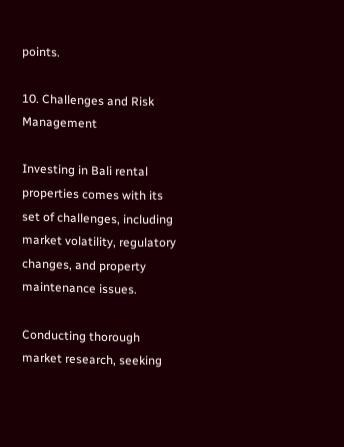points.

10. Challenges and Risk Management

Investing in Bali rental properties comes with its set of challenges, including market volatility, regulatory changes, and property maintenance issues.

Conducting thorough market research, seeking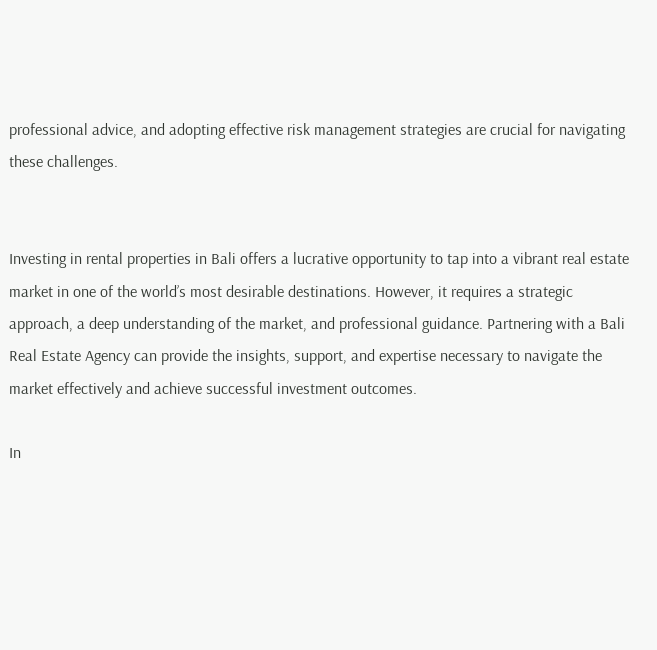professional advice, and adopting effective risk management strategies are crucial for navigating these challenges.


Investing in rental properties in Bali offers a lucrative opportunity to tap into a vibrant real estate market in one of the world’s most desirable destinations. However, it requires a strategic approach, a deep understanding of the market, and professional guidance. Partnering with a Bali Real Estate Agency can provide the insights, support, and expertise necessary to navigate the market effectively and achieve successful investment outcomes.

In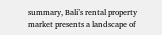summary, Bali’s rental property market presents a landscape of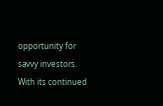opportunity for savvy investors. With its continued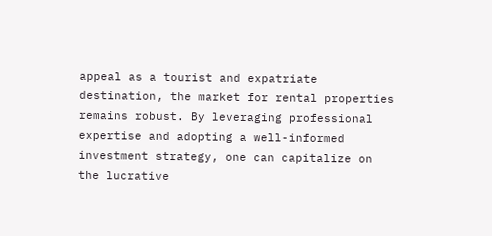appeal as a tourist and expatriate destination, the market for rental properties remains robust. By leveraging professional expertise and adopting a well-informed investment strategy, one can capitalize on the lucrative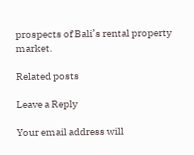prospects of Bali’s rental property market.

Related posts

Leave a Reply

Your email address will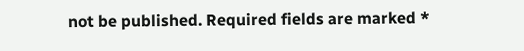not be published. Required fields are marked *